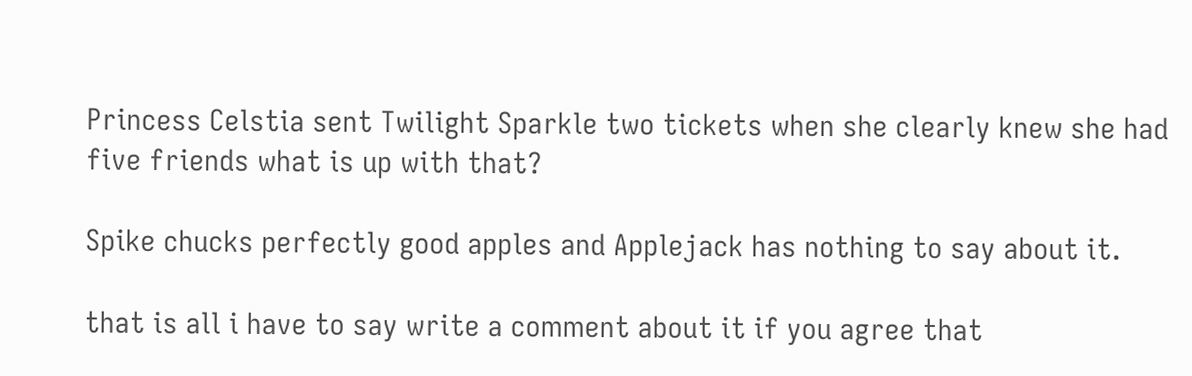Princess Celstia sent Twilight Sparkle two tickets when she clearly knew she had five friends what is up with that?

Spike chucks perfectly good apples and Applejack has nothing to say about it.

that is all i have to say write a comment about it if you agree that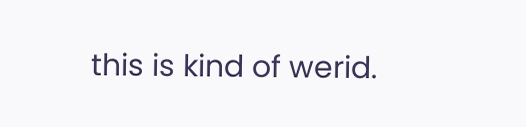this is kind of werid.